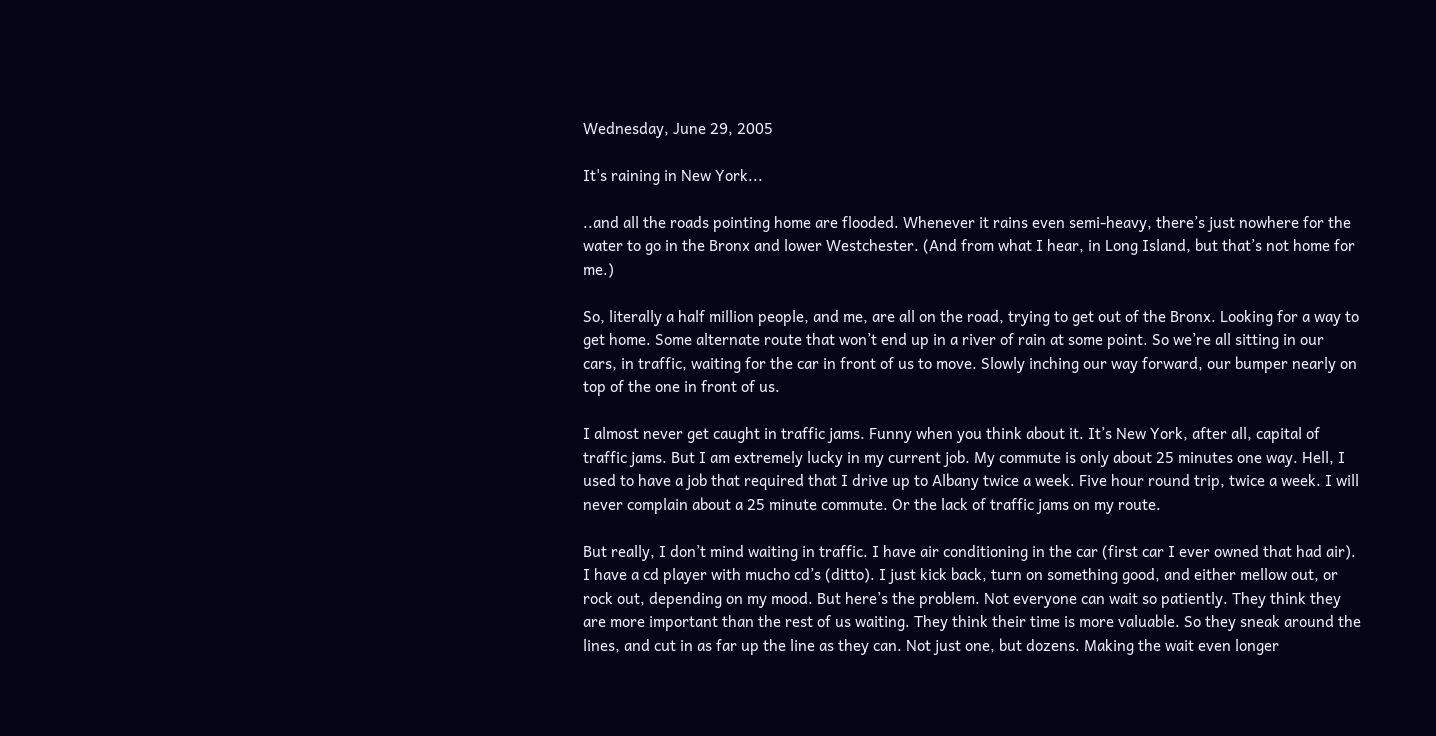Wednesday, June 29, 2005

It's raining in New York...

..and all the roads pointing home are flooded. Whenever it rains even semi-heavy, there’s just nowhere for the water to go in the Bronx and lower Westchester. (And from what I hear, in Long Island, but that’s not home for me.)

So, literally a half million people, and me, are all on the road, trying to get out of the Bronx. Looking for a way to get home. Some alternate route that won’t end up in a river of rain at some point. So we’re all sitting in our cars, in traffic, waiting for the car in front of us to move. Slowly inching our way forward, our bumper nearly on top of the one in front of us.

I almost never get caught in traffic jams. Funny when you think about it. It’s New York, after all, capital of traffic jams. But I am extremely lucky in my current job. My commute is only about 25 minutes one way. Hell, I used to have a job that required that I drive up to Albany twice a week. Five hour round trip, twice a week. I will never complain about a 25 minute commute. Or the lack of traffic jams on my route.

But really, I don’t mind waiting in traffic. I have air conditioning in the car (first car I ever owned that had air). I have a cd player with mucho cd’s (ditto). I just kick back, turn on something good, and either mellow out, or rock out, depending on my mood. But here’s the problem. Not everyone can wait so patiently. They think they are more important than the rest of us waiting. They think their time is more valuable. So they sneak around the lines, and cut in as far up the line as they can. Not just one, but dozens. Making the wait even longer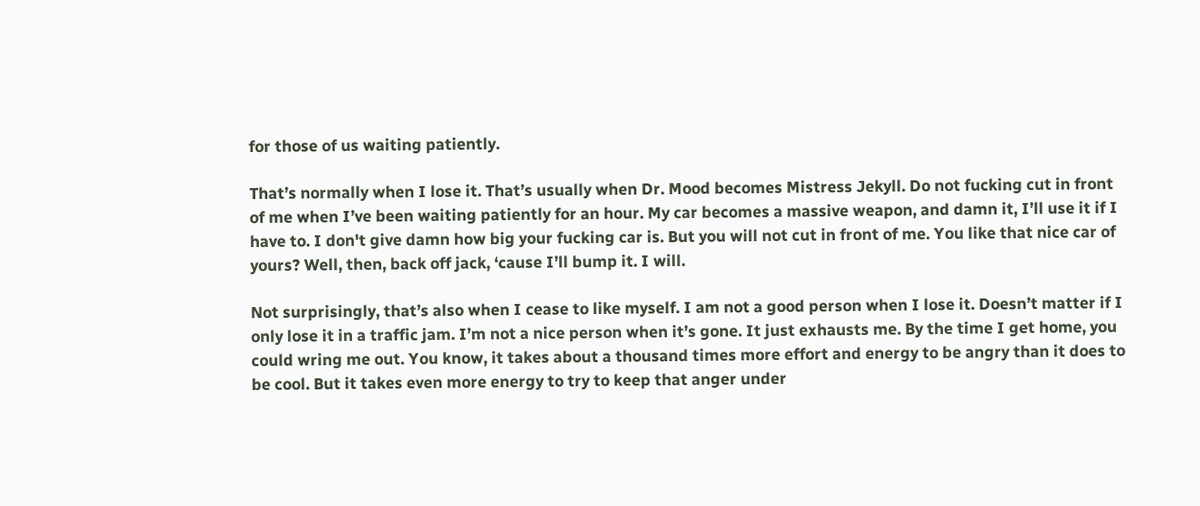for those of us waiting patiently.

That’s normally when I lose it. That’s usually when Dr. Mood becomes Mistress Jekyll. Do not fucking cut in front of me when I’ve been waiting patiently for an hour. My car becomes a massive weapon, and damn it, I’ll use it if I have to. I don't give damn how big your fucking car is. But you will not cut in front of me. You like that nice car of yours? Well, then, back off jack, ‘cause I’ll bump it. I will.

Not surprisingly, that’s also when I cease to like myself. I am not a good person when I lose it. Doesn’t matter if I only lose it in a traffic jam. I’m not a nice person when it’s gone. It just exhausts me. By the time I get home, you could wring me out. You know, it takes about a thousand times more effort and energy to be angry than it does to be cool. But it takes even more energy to try to keep that anger under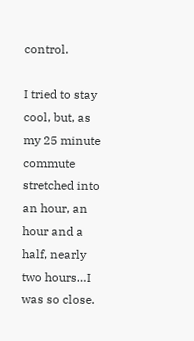control.

I tried to stay cool, but, as my 25 minute commute stretched into an hour, an hour and a half, nearly two hours…I was so close.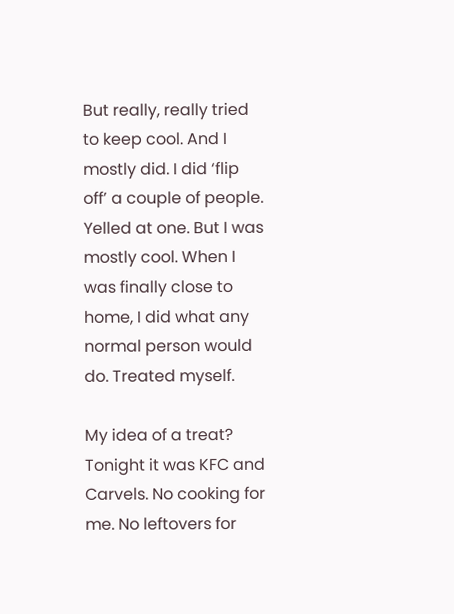But really, really tried to keep cool. And I mostly did. I did ‘flip off’ a couple of people. Yelled at one. But I was mostly cool. When I was finally close to home, I did what any normal person would do. Treated myself.

My idea of a treat? Tonight it was KFC and Carvels. No cooking for me. No leftovers for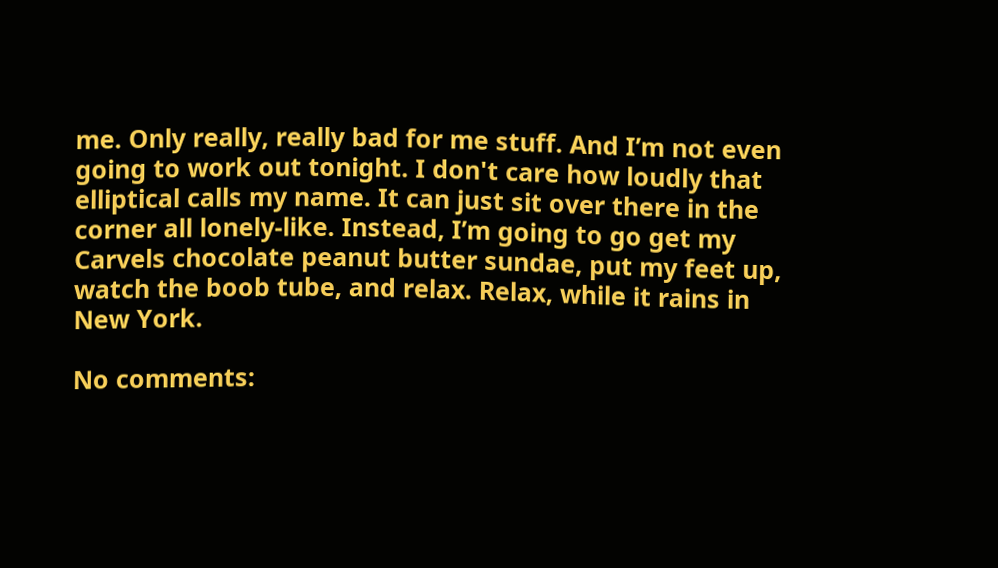me. Only really, really bad for me stuff. And I’m not even going to work out tonight. I don't care how loudly that elliptical calls my name. It can just sit over there in the corner all lonely-like. Instead, I’m going to go get my Carvels chocolate peanut butter sundae, put my feet up, watch the boob tube, and relax. Relax, while it rains in New York.

No comments: